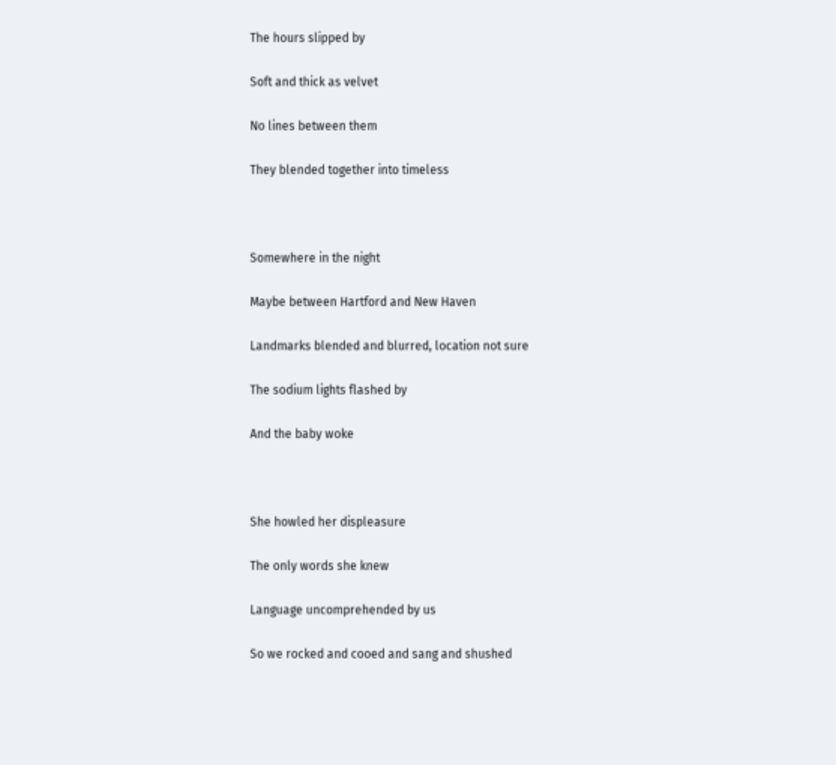The hours slipped by

Soft and thick as velvet

No lines between them

They blended together into timeless



Somewhere in the night

Maybe between Hartford and New Haven

Landmarks blended and blurred, location not sure

The sodium lights flashed by

And the baby woke



She howled her displeasure

The only words she knew

Language uncomprehended by us

So we rocked and cooed and sang and shushed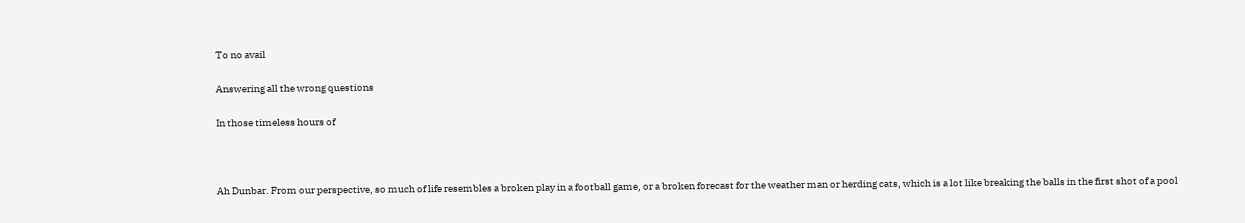To no avail

Answering all the wrong questions

In those timeless hours of



Ah Dunbar. From our perspective, so much of life resembles a broken play in a football game, or a broken forecast for the weather man or herding cats, which is a lot like breaking the balls in the first shot of a pool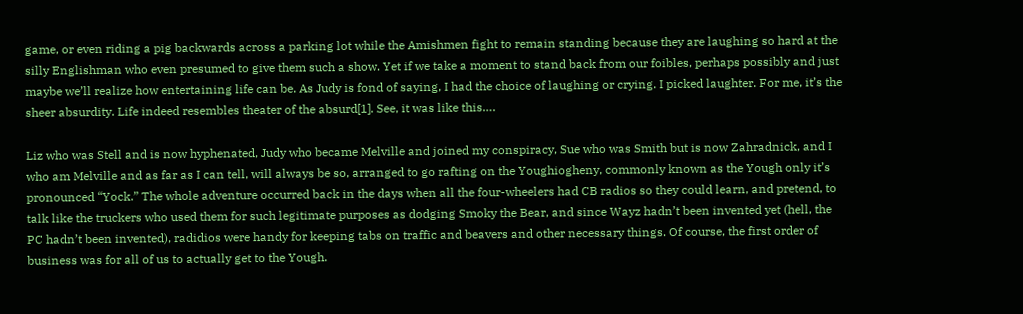game, or even riding a pig backwards across a parking lot while the Amishmen fight to remain standing because they are laughing so hard at the silly Englishman who even presumed to give them such a show. Yet if we take a moment to stand back from our foibles, perhaps possibly and just maybe we’ll realize how entertaining life can be. As Judy is fond of saying, I had the choice of laughing or crying. I picked laughter. For me, it’s the sheer absurdity. Life indeed resembles theater of the absurd[1]. See, it was like this….

Liz who was Stell and is now hyphenated, Judy who became Melville and joined my conspiracy, Sue who was Smith but is now Zahradnick, and I who am Melville and as far as I can tell, will always be so, arranged to go rafting on the Youghiogheny, commonly known as the Yough only it’s pronounced “Yock.” The whole adventure occurred back in the days when all the four-wheelers had CB radios so they could learn, and pretend, to talk like the truckers who used them for such legitimate purposes as dodging Smoky the Bear, and since Wayz hadn’t been invented yet (hell, the PC hadn’t been invented), radidios were handy for keeping tabs on traffic and beavers and other necessary things. Of course, the first order of business was for all of us to actually get to the Yough.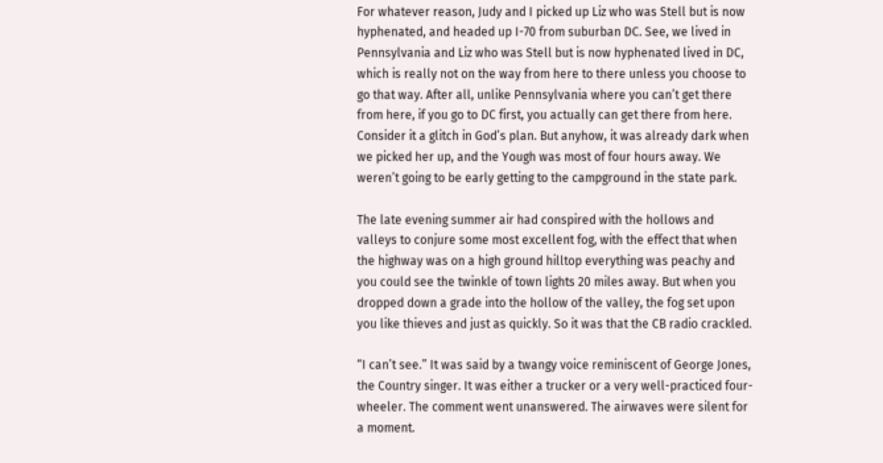For whatever reason, Judy and I picked up Liz who was Stell but is now hyphenated, and headed up I-70 from suburban DC. See, we lived in Pennsylvania and Liz who was Stell but is now hyphenated lived in DC, which is really not on the way from here to there unless you choose to go that way. After all, unlike Pennsylvania where you can’t get there from here, if you go to DC first, you actually can get there from here. Consider it a glitch in God’s plan. But anyhow, it was already dark when we picked her up, and the Yough was most of four hours away. We weren’t going to be early getting to the campground in the state park.

The late evening summer air had conspired with the hollows and valleys to conjure some most excellent fog, with the effect that when the highway was on a high ground hilltop everything was peachy and you could see the twinkle of town lights 20 miles away. But when you dropped down a grade into the hollow of the valley, the fog set upon you like thieves and just as quickly. So it was that the CB radio crackled.

“I can’t see.” It was said by a twangy voice reminiscent of George Jones, the Country singer. It was either a trucker or a very well-practiced four-wheeler. The comment went unanswered. The airwaves were silent for a moment.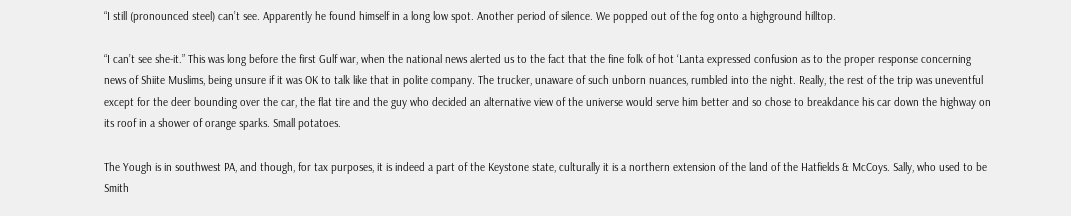“I still (pronounced steel) can’t see. Apparently he found himself in a long low spot. Another period of silence. We popped out of the fog onto a highground hilltop.

“I can’t see she-it.” This was long before the first Gulf war, when the national news alerted us to the fact that the fine folk of hot ‘Lanta expressed confusion as to the proper response concerning news of Shiite Muslims, being unsure if it was OK to talk like that in polite company. The trucker, unaware of such unborn nuances, rumbled into the night. Really, the rest of the trip was uneventful except for the deer bounding over the car, the flat tire and the guy who decided an alternative view of the universe would serve him better and so chose to breakdance his car down the highway on its roof in a shower of orange sparks. Small potatoes.

The Yough is in southwest PA, and though, for tax purposes, it is indeed a part of the Keystone state, culturally it is a northern extension of the land of the Hatfields & McCoys. Sally, who used to be Smith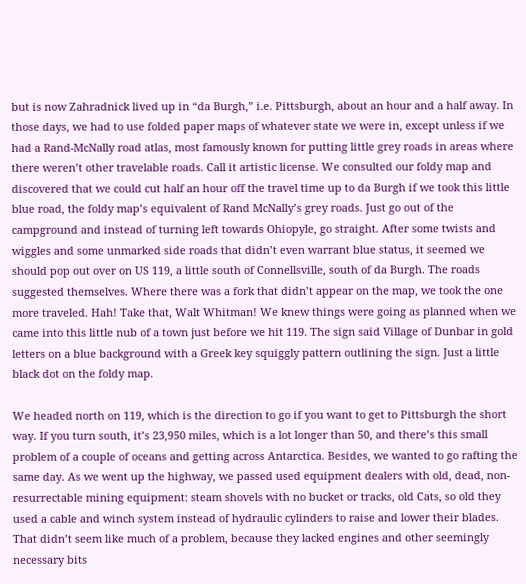but is now Zahradnick lived up in “da Burgh,” i.e. Pittsburgh, about an hour and a half away. In those days, we had to use folded paper maps of whatever state we were in, except unless if we had a Rand-McNally road atlas, most famously known for putting little grey roads in areas where there weren’t other travelable roads. Call it artistic license. We consulted our foldy map and discovered that we could cut half an hour off the travel time up to da Burgh if we took this little blue road, the foldy map’s equivalent of Rand McNally’s grey roads. Just go out of the campground and instead of turning left towards Ohiopyle, go straight. After some twists and wiggles and some unmarked side roads that didn’t even warrant blue status, it seemed we should pop out over on US 119, a little south of Connellsville, south of da Burgh. The roads suggested themselves. Where there was a fork that didn’t appear on the map, we took the one more traveled. Hah! Take that, Walt Whitman! We knew things were going as planned when we came into this little nub of a town just before we hit 119. The sign said Village of Dunbar in gold letters on a blue background with a Greek key squiggly pattern outlining the sign. Just a little black dot on the foldy map.

We headed north on 119, which is the direction to go if you want to get to Pittsburgh the short way. If you turn south, it’s 23,950 miles, which is a lot longer than 50, and there’s this small problem of a couple of oceans and getting across Antarctica. Besides, we wanted to go rafting the same day. As we went up the highway, we passed used equipment dealers with old, dead, non-resurrectable mining equipment: steam shovels with no bucket or tracks, old Cats, so old they used a cable and winch system instead of hydraulic cylinders to raise and lower their blades. That didn’t seem like much of a problem, because they lacked engines and other seemingly necessary bits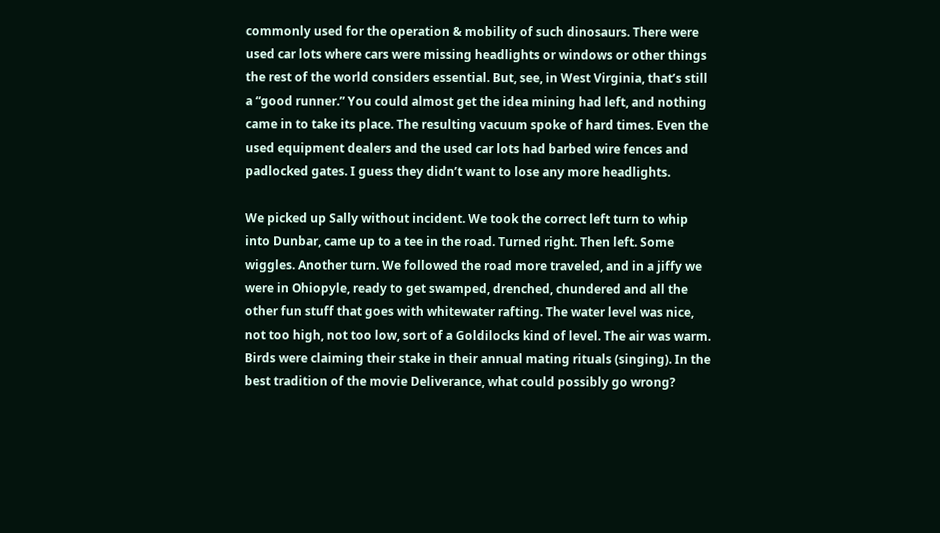commonly used for the operation & mobility of such dinosaurs. There were used car lots where cars were missing headlights or windows or other things the rest of the world considers essential. But, see, in West Virginia, that’s still a “good runner.” You could almost get the idea mining had left, and nothing came in to take its place. The resulting vacuum spoke of hard times. Even the used equipment dealers and the used car lots had barbed wire fences and padlocked gates. I guess they didn’t want to lose any more headlights.

We picked up Sally without incident. We took the correct left turn to whip into Dunbar, came up to a tee in the road. Turned right. Then left. Some wiggles. Another turn. We followed the road more traveled, and in a jiffy we were in Ohiopyle, ready to get swamped, drenched, chundered and all the other fun stuff that goes with whitewater rafting. The water level was nice, not too high, not too low, sort of a Goldilocks kind of level. The air was warm. Birds were claiming their stake in their annual mating rituals (singing). In the best tradition of the movie Deliverance, what could possibly go wrong?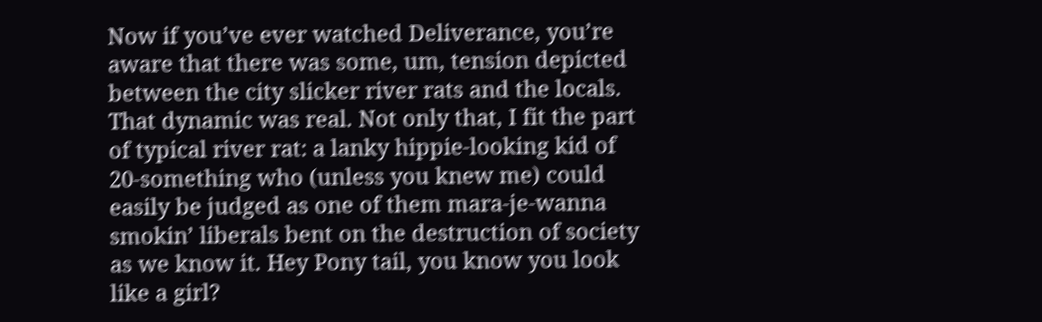Now if you’ve ever watched Deliverance, you’re aware that there was some, um, tension depicted between the city slicker river rats and the locals. That dynamic was real. Not only that, I fit the part of typical river rat: a lanky hippie-looking kid of 20-something who (unless you knew me) could easily be judged as one of them mara-je-wanna smokin’ liberals bent on the destruction of society as we know it. Hey Pony tail, you know you look like a girl?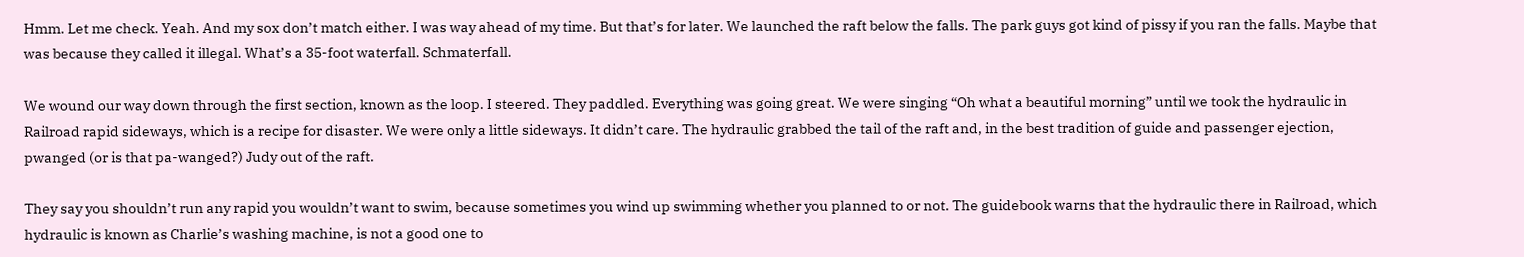Hmm. Let me check. Yeah. And my sox don’t match either. I was way ahead of my time. But that’s for later. We launched the raft below the falls. The park guys got kind of pissy if you ran the falls. Maybe that was because they called it illegal. What’s a 35-foot waterfall. Schmaterfall.

We wound our way down through the first section, known as the loop. I steered. They paddled. Everything was going great. We were singing “Oh what a beautiful morning” until we took the hydraulic in Railroad rapid sideways, which is a recipe for disaster. We were only a little sideways. It didn’t care. The hydraulic grabbed the tail of the raft and, in the best tradition of guide and passenger ejection, pwanged (or is that pa-wanged?) Judy out of the raft.

They say you shouldn’t run any rapid you wouldn’t want to swim, because sometimes you wind up swimming whether you planned to or not. The guidebook warns that the hydraulic there in Railroad, which hydraulic is known as Charlie’s washing machine, is not a good one to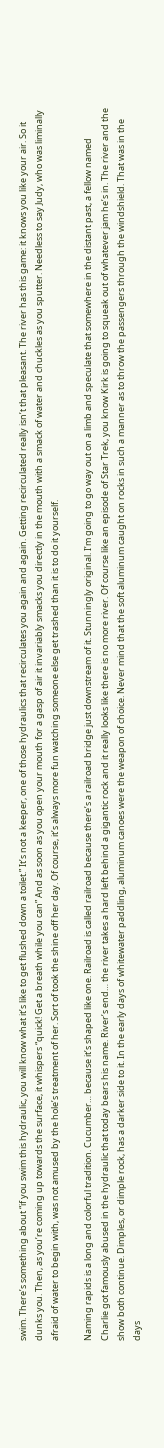swim. There’s something about “if you swim this hydraulic, you will know what it’s like to get flushed down a toilet.” It’s not a keeper, one of those hydraulics that recirculates you again and again. Getting recirculated really isn’t that pleasant. The river has this game: it knows you like your air. So it dunks you. Then, as you’re coming up towards the surface, it whispers “quick! Get a breath while you can” And as soon as you open your mouth for a gasp of air it invariably smacks you directly in the mouth with a smack of water and chuckles as you sputter. Needless to say Judy, who was liminally afraid of water to begin with, was not amused by the hole’s treatment of her. Sort of took the shine off her day. Of course, it’s always more fun watching someone else get trashed than it is to do it yourself.

Naming rapids is a long and colorful tradition. Cucumber… because it’s shaped like one. Railroad is called railroad because there’s a railroad bridge just downstream of it. Stunningly original. I’m going to go way out on a limb and speculate that somewhere in the distant past, a fellow named Charlie got famously abused in the hydraulic that today bears his name. River’s end… the river takes a hard left behind a gigantic rock and it really looks like there is no more river. Of course like an episode of Star Trek, you know Kirk is going to squeak out of whatever jam he’s in. The river and the show both continue. Dimples, or dimple rock, has a darker side to it. In the early days of whitewater paddling, aluminum canoes were the weapon of choice. Never mind that the soft aluminum caught on rocks in such a manner as to throw the passengers through the windshield. That was in the days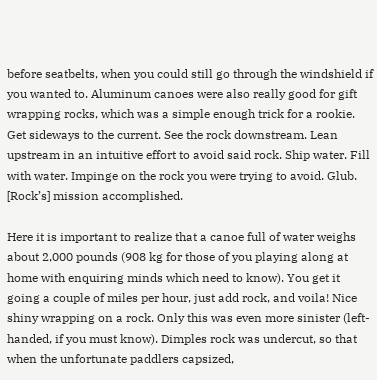before seatbelts, when you could still go through the windshield if you wanted to. Aluminum canoes were also really good for gift wrapping rocks, which was a simple enough trick for a rookie. Get sideways to the current. See the rock downstream. Lean upstream in an intuitive effort to avoid said rock. Ship water. Fill with water. Impinge on the rock you were trying to avoid. Glub. [Rock’s] mission accomplished.

Here it is important to realize that a canoe full of water weighs about 2,000 pounds (908 kg for those of you playing along at home with enquiring minds which need to know). You get it going a couple of miles per hour, just add rock, and voila! Nice shiny wrapping on a rock. Only this was even more sinister (left-handed, if you must know). Dimples rock was undercut, so that when the unfortunate paddlers capsized,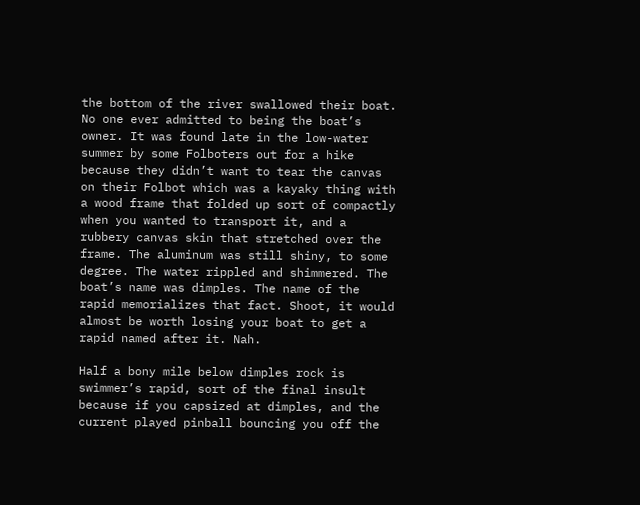the bottom of the river swallowed their boat. No one ever admitted to being the boat’s owner. It was found late in the low-water summer by some Folboters out for a hike because they didn’t want to tear the canvas on their Folbot which was a kayaky thing with a wood frame that folded up sort of compactly when you wanted to transport it, and a rubbery canvas skin that stretched over the frame. The aluminum was still shiny, to some degree. The water rippled and shimmered. The boat’s name was dimples. The name of the rapid memorializes that fact. Shoot, it would almost be worth losing your boat to get a rapid named after it. Nah.

Half a bony mile below dimples rock is swimmer’s rapid, sort of the final insult  because if you capsized at dimples, and the current played pinball bouncing you off the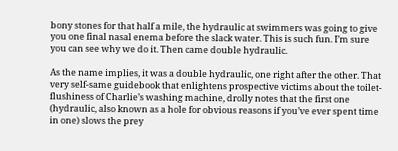bony stones for that half a mile, the hydraulic at swimmers was going to give you one final nasal enema before the slack water. This is such fun. I’m sure you can see why we do it. Then came double hydraulic.

As the name implies, it was a double hydraulic, one right after the other. That very self-same guidebook that enlightens prospective victims about the toilet-flushiness of Charlie’s washing machine, drolly notes that the first one (hydraulic, also known as a hole for obvious reasons if you’ve ever spent time in one) slows the prey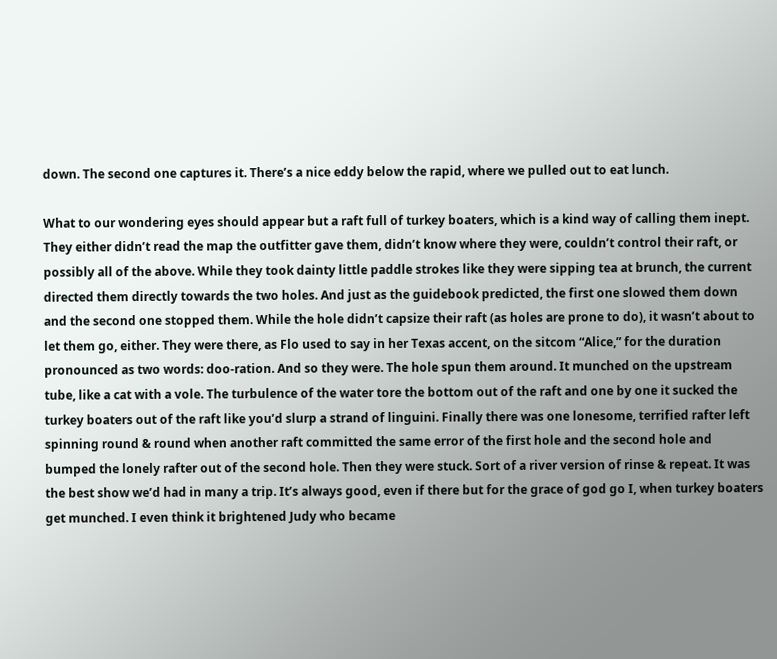down. The second one captures it. There’s a nice eddy below the rapid, where we pulled out to eat lunch.

What to our wondering eyes should appear but a raft full of turkey boaters, which is a kind way of calling them inept. They either didn’t read the map the outfitter gave them, didn’t know where they were, couldn’t control their raft, or possibly all of the above. While they took dainty little paddle strokes like they were sipping tea at brunch, the current directed them directly towards the two holes. And just as the guidebook predicted, the first one slowed them down and the second one stopped them. While the hole didn’t capsize their raft (as holes are prone to do), it wasn’t about to let them go, either. They were there, as Flo used to say in her Texas accent, on the sitcom “Alice,” for the duration pronounced as two words: doo-ration. And so they were. The hole spun them around. It munched on the upstream tube, like a cat with a vole. The turbulence of the water tore the bottom out of the raft and one by one it sucked the turkey boaters out of the raft like you’d slurp a strand of linguini. Finally there was one lonesome, terrified rafter left spinning round & round when another raft committed the same error of the first hole and the second hole and bumped the lonely rafter out of the second hole. Then they were stuck. Sort of a river version of rinse & repeat. It was the best show we’d had in many a trip. It’s always good, even if there but for the grace of god go I, when turkey boaters get munched. I even think it brightened Judy who became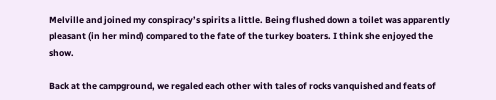Melville and joined my conspiracy’s spirits a little. Being flushed down a toilet was apparently pleasant (in her mind) compared to the fate of the turkey boaters. I think she enjoyed the show.

Back at the campground, we regaled each other with tales of rocks vanquished and feats of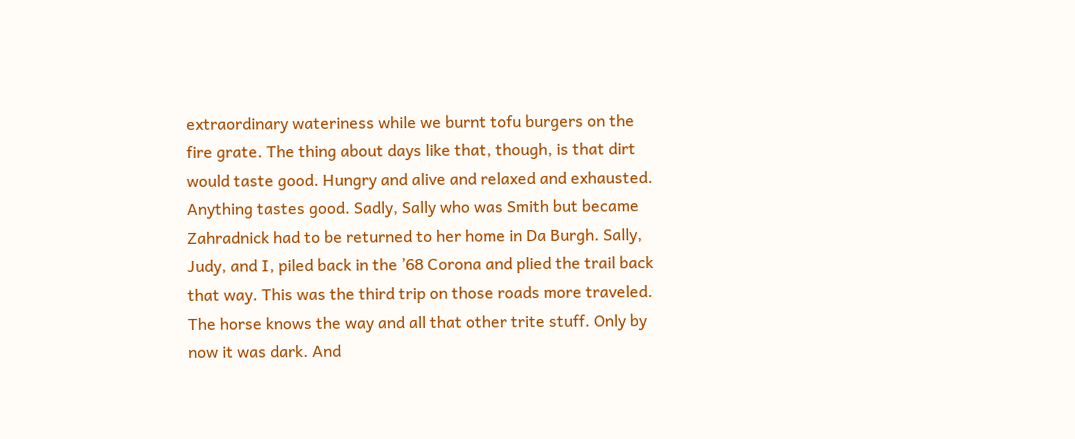extraordinary wateriness while we burnt tofu burgers on the fire grate. The thing about days like that, though, is that dirt would taste good. Hungry and alive and relaxed and exhausted. Anything tastes good. Sadly, Sally who was Smith but became Zahradnick had to be returned to her home in Da Burgh. Sally, Judy, and I, piled back in the ’68 Corona and plied the trail back that way. This was the third trip on those roads more traveled. The horse knows the way and all that other trite stuff. Only by now it was dark. And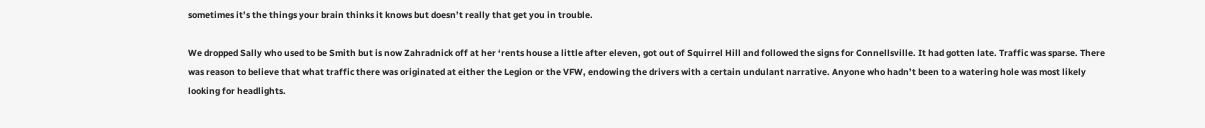sometimes it’s the things your brain thinks it knows but doesn’t really that get you in trouble.

We dropped Sally who used to be Smith but is now Zahradnick off at her ‘rents house a little after eleven, got out of Squirrel Hill and followed the signs for Connellsville. It had gotten late. Traffic was sparse. There was reason to believe that what traffic there was originated at either the Legion or the VFW, endowing the drivers with a certain undulant narrative. Anyone who hadn’t been to a watering hole was most likely looking for headlights.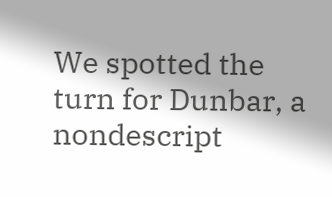We spotted the turn for Dunbar, a nondescript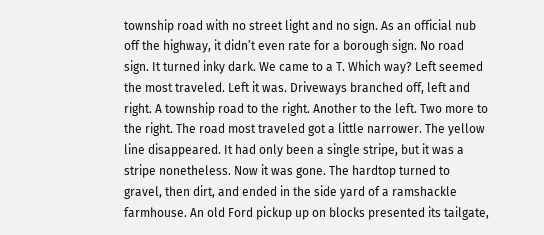township road with no street light and no sign. As an official nub off the highway, it didn’t even rate for a borough sign. No road sign. It turned inky dark. We came to a T. Which way? Left seemed the most traveled. Left it was. Driveways branched off, left and right. A township road to the right. Another to the left. Two more to the right. The road most traveled got a little narrower. The yellow line disappeared. It had only been a single stripe, but it was a stripe nonetheless. Now it was gone. The hardtop turned to gravel, then dirt, and ended in the side yard of a ramshackle farmhouse. An old Ford pickup up on blocks presented its tailgate,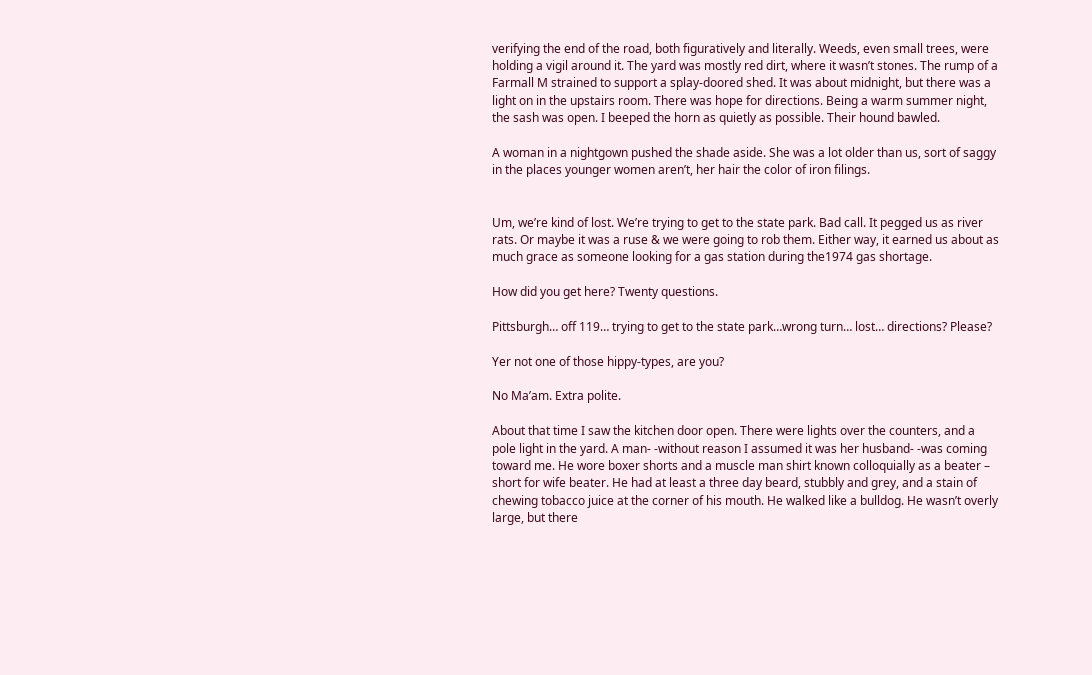verifying the end of the road, both figuratively and literally. Weeds, even small trees, were holding a vigil around it. The yard was mostly red dirt, where it wasn’t stones. The rump of a Farmall M strained to support a splay-doored shed. It was about midnight, but there was a light on in the upstairs room. There was hope for directions. Being a warm summer night, the sash was open. I beeped the horn as quietly as possible. Their hound bawled.

A woman in a nightgown pushed the shade aside. She was a lot older than us, sort of saggy in the places younger women aren’t, her hair the color of iron filings.


Um, we’re kind of lost. We’re trying to get to the state park. Bad call. It pegged us as river rats. Or maybe it was a ruse & we were going to rob them. Either way, it earned us about as much grace as someone looking for a gas station during the1974 gas shortage.

How did you get here? Twenty questions.

Pittsburgh… off 119… trying to get to the state park…wrong turn… lost… directions? Please?

Yer not one of those hippy-types, are you?

No Ma’am. Extra polite.

About that time I saw the kitchen door open. There were lights over the counters, and a pole light in the yard. A man- -without reason I assumed it was her husband- -was coming toward me. He wore boxer shorts and a muscle man shirt known colloquially as a beater – short for wife beater. He had at least a three day beard, stubbly and grey, and a stain of chewing tobacco juice at the corner of his mouth. He walked like a bulldog. He wasn’t overly large, but there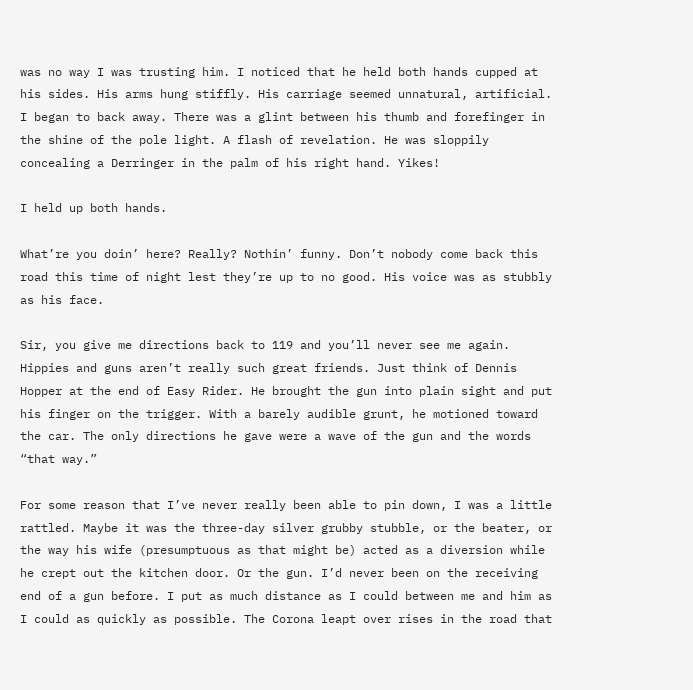was no way I was trusting him. I noticed that he held both hands cupped at his sides. His arms hung stiffly. His carriage seemed unnatural, artificial. I began to back away. There was a glint between his thumb and forefinger in the shine of the pole light. A flash of revelation. He was sloppily concealing a Derringer in the palm of his right hand. Yikes!

I held up both hands.

What’re you doin’ here? Really? Nothin’ funny. Don’t nobody come back this road this time of night lest they’re up to no good. His voice was as stubbly as his face.

Sir, you give me directions back to 119 and you’ll never see me again. Hippies and guns aren’t really such great friends. Just think of Dennis Hopper at the end of Easy Rider. He brought the gun into plain sight and put his finger on the trigger. With a barely audible grunt, he motioned toward the car. The only directions he gave were a wave of the gun and the words “that way.”

For some reason that I’ve never really been able to pin down, I was a little rattled. Maybe it was the three-day silver grubby stubble, or the beater, or the way his wife (presumptuous as that might be) acted as a diversion while he crept out the kitchen door. Or the gun. I’d never been on the receiving end of a gun before. I put as much distance as I could between me and him as I could as quickly as possible. The Corona leapt over rises in the road that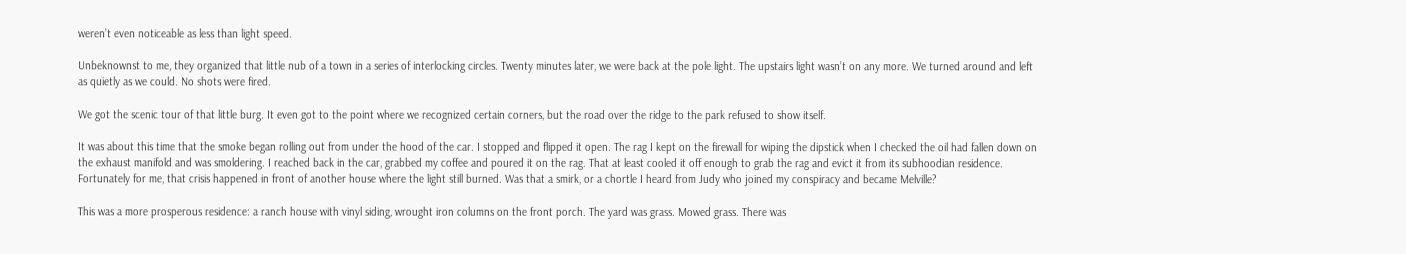weren’t even noticeable as less than light speed.

Unbeknownst to me, they organized that little nub of a town in a series of interlocking circles. Twenty minutes later, we were back at the pole light. The upstairs light wasn’t on any more. We turned around and left as quietly as we could. No shots were fired.

We got the scenic tour of that little burg. It even got to the point where we recognized certain corners, but the road over the ridge to the park refused to show itself.

It was about this time that the smoke began rolling out from under the hood of the car. I stopped and flipped it open. The rag I kept on the firewall for wiping the dipstick when I checked the oil had fallen down on the exhaust manifold and was smoldering. I reached back in the car, grabbed my coffee and poured it on the rag. That at least cooled it off enough to grab the rag and evict it from its subhoodian residence. Fortunately for me, that crisis happened in front of another house where the light still burned. Was that a smirk, or a chortle I heard from Judy who joined my conspiracy and became Melville?

This was a more prosperous residence: a ranch house with vinyl siding, wrought iron columns on the front porch. The yard was grass. Mowed grass. There was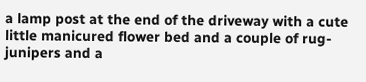a lamp post at the end of the driveway with a cute little manicured flower bed and a couple of rug-junipers and a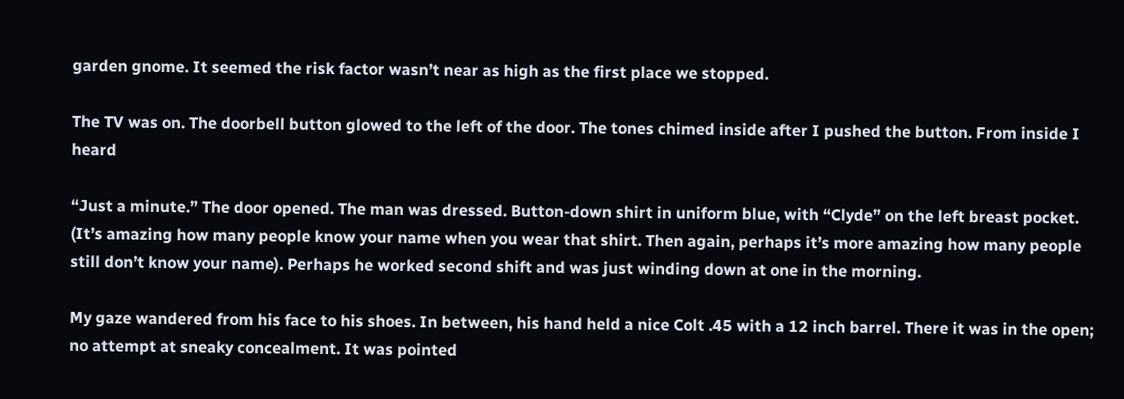garden gnome. It seemed the risk factor wasn’t near as high as the first place we stopped.

The TV was on. The doorbell button glowed to the left of the door. The tones chimed inside after I pushed the button. From inside I heard

“Just a minute.” The door opened. The man was dressed. Button-down shirt in uniform blue, with “Clyde” on the left breast pocket. (It’s amazing how many people know your name when you wear that shirt. Then again, perhaps it’s more amazing how many people still don’t know your name). Perhaps he worked second shift and was just winding down at one in the morning.

My gaze wandered from his face to his shoes. In between, his hand held a nice Colt .45 with a 12 inch barrel. There it was in the open; no attempt at sneaky concealment. It was pointed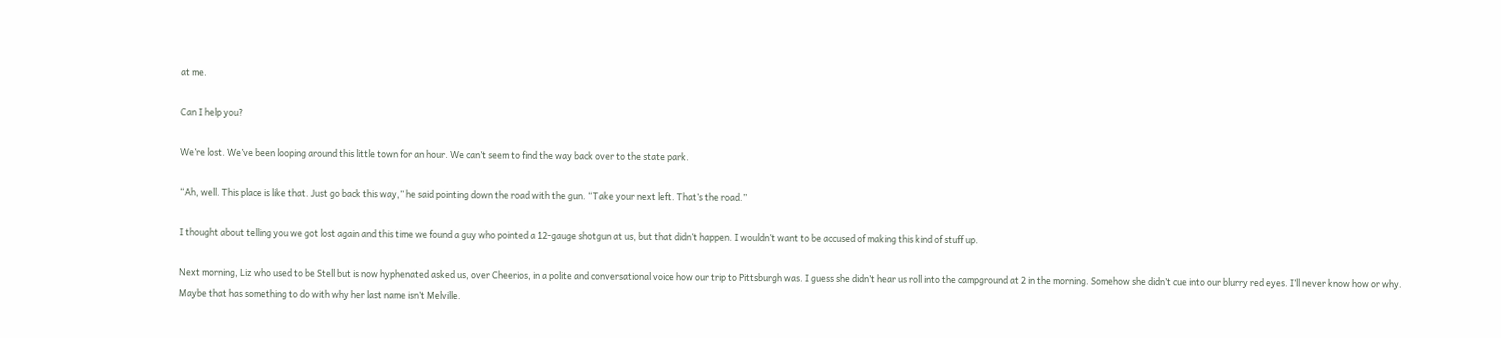at me.

Can I help you?

We’re lost. We’ve been looping around this little town for an hour. We can’t seem to find the way back over to the state park.

“Ah, well. This place is like that. Just go back this way,” he said pointing down the road with the gun. “Take your next left. That’s the road.”

I thought about telling you we got lost again and this time we found a guy who pointed a 12-gauge shotgun at us, but that didn’t happen. I wouldn’t want to be accused of making this kind of stuff up.

Next morning, Liz who used to be Stell but is now hyphenated asked us, over Cheerios, in a polite and conversational voice how our trip to Pittsburgh was. I guess she didn’t hear us roll into the campground at 2 in the morning. Somehow she didn’t cue into our blurry red eyes. I’ll never know how or why. Maybe that has something to do with why her last name isn’t Melville.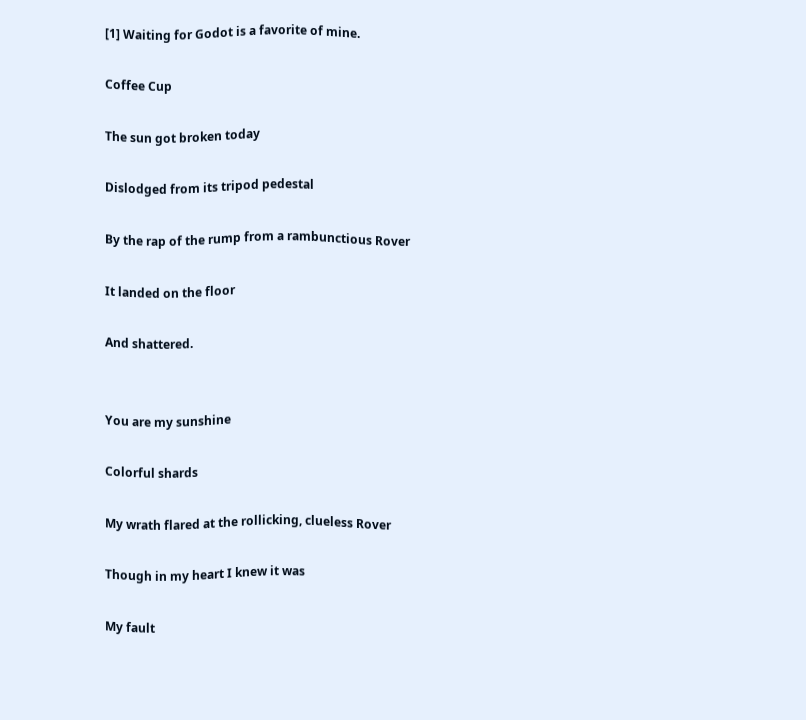[1] Waiting for Godot is a favorite of mine.

Coffee Cup

The sun got broken today

Dislodged from its tripod pedestal

By the rap of the rump from a rambunctious Rover

It landed on the floor

And shattered.


You are my sunshine

Colorful shards

My wrath flared at the rollicking, clueless Rover

Though in my heart I knew it was

My fault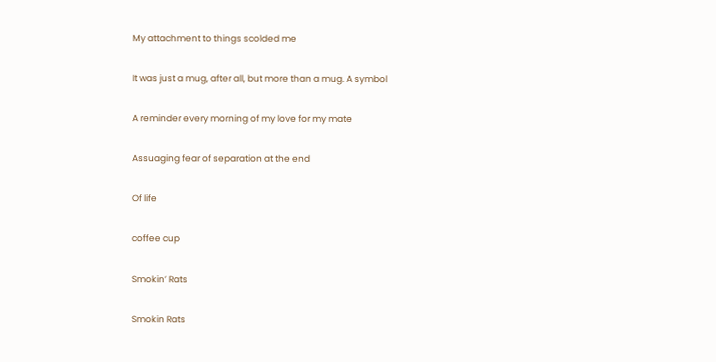My attachment to things scolded me

It was just a mug, after all, but more than a mug. A symbol

A reminder every morning of my love for my mate

Assuaging fear of separation at the end

Of life

coffee cup

Smokin’ Rats

Smokin Rats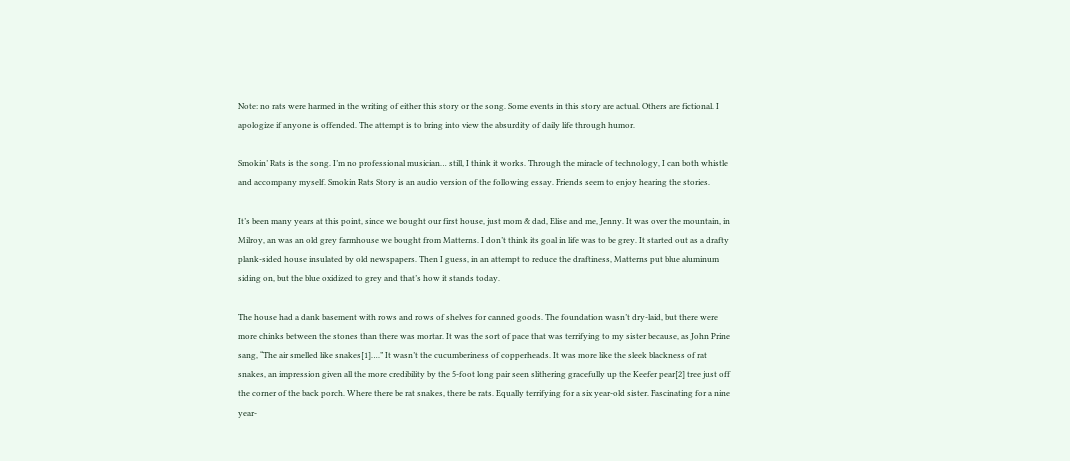Note: no rats were harmed in the writing of either this story or the song. Some events in this story are actual. Others are fictional. I apologize if anyone is offended. The attempt is to bring into view the absurdity of daily life through humor.

Smokin’ Rats is the song. I’m no professional musician… still, I think it works. Through the miracle of technology, I can both whistle and accompany myself. Smokin Rats Story is an audio version of the following essay. Friends seem to enjoy hearing the stories.

It’s been many years at this point, since we bought our first house, just mom & dad, Elise and me, Jenny. It was over the mountain, in Milroy, an was an old grey farmhouse we bought from Matterns. I don’t think its goal in life was to be grey. It started out as a drafty plank-sided house insulated by old newspapers. Then I guess, in an attempt to reduce the draftiness, Matterns put blue aluminum siding on, but the blue oxidized to grey and that’s how it stands today.

The house had a dank basement with rows and rows of shelves for canned goods. The foundation wasn’t dry-laid, but there were more chinks between the stones than there was mortar. It was the sort of pace that was terrifying to my sister because, as John Prine sang, “The air smelled like snakes[1]….” It wasn’t the cucumberiness of copperheads. It was more like the sleek blackness of rat snakes, an impression given all the more credibility by the 5-foot long pair seen slithering gracefully up the Keefer pear[2] tree just off the corner of the back porch. Where there be rat snakes, there be rats. Equally terrifying for a six year-old sister. Fascinating for a nine year-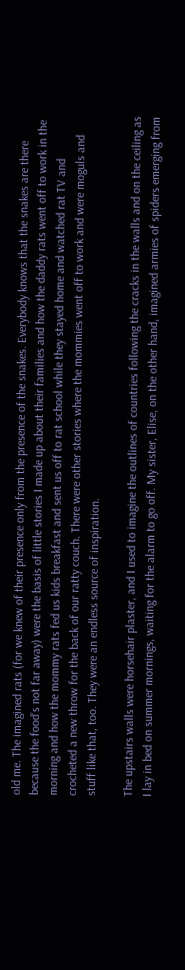old me. The imagined rats (for we knew of their presence only from the presence of the snakes. Everybody knows that the snakes are there because the food’s not far away) were the basis of little stories I made up about their families and how the daddy rats went off to work in the morning and how the mommy rats fed us kids breakfast and sent us off to rat school while they stayed home and watched rat TV and crocheted a new throw for the back of our ratty couch. There were other stories where the mommies went off to work and were moguls and stuff like that, too. They were an endless source of inspiration.

The upstairs walls were horsehair plaster, and I used to imagine the outlines of countries following the cracks in the walls and on the ceiling as I lay in bed on summer mornings, waiting for the alarm to go off. My sister, Elise, on the other hand, imagined armies of spiders emerging from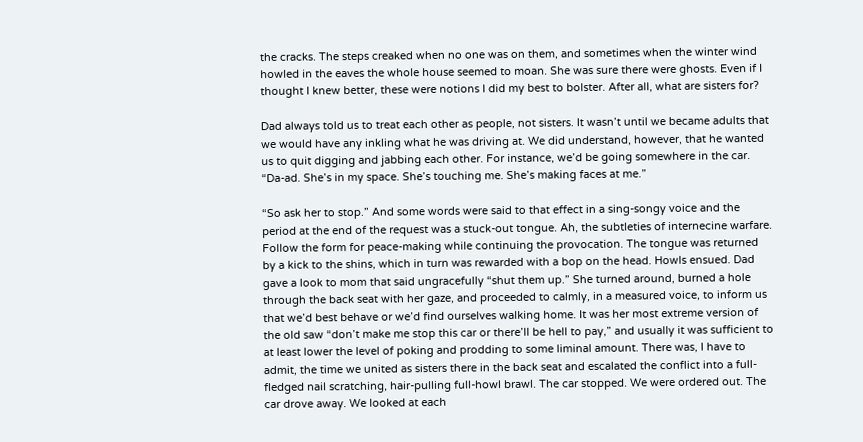the cracks. The steps creaked when no one was on them, and sometimes when the winter wind howled in the eaves the whole house seemed to moan. She was sure there were ghosts. Even if I thought I knew better, these were notions I did my best to bolster. After all, what are sisters for?

Dad always told us to treat each other as people, not sisters. It wasn’t until we became adults that we would have any inkling what he was driving at. We did understand, however, that he wanted us to quit digging and jabbing each other. For instance, we’d be going somewhere in the car. “Da-ad. She’s in my space. She’s touching me. She’s making faces at me.”

“So ask her to stop.” And some words were said to that effect in a sing-songy voice and the period at the end of the request was a stuck-out tongue. Ah, the subtleties of internecine warfare. Follow the form for peace-making while continuing the provocation. The tongue was returned by a kick to the shins, which in turn was rewarded with a bop on the head. Howls ensued. Dad gave a look to mom that said ungracefully “shut them up.” She turned around, burned a hole through the back seat with her gaze, and proceeded to calmly, in a measured voice, to inform us that we’d best behave or we’d find ourselves walking home. It was her most extreme version of the old saw “don’t make me stop this car or there’ll be hell to pay,” and usually it was sufficient to at least lower the level of poking and prodding to some liminal amount. There was, I have to admit, the time we united as sisters there in the back seat and escalated the conflict into a full-fledged nail scratching, hair-pulling full-howl brawl. The car stopped. We were ordered out. The car drove away. We looked at each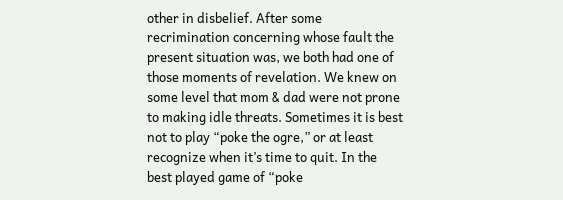other in disbelief. After some recrimination concerning whose fault the present situation was, we both had one of those moments of revelation. We knew on some level that mom & dad were not prone to making idle threats. Sometimes it is best not to play “poke the ogre,” or at least recognize when it’s time to quit. In the best played game of “poke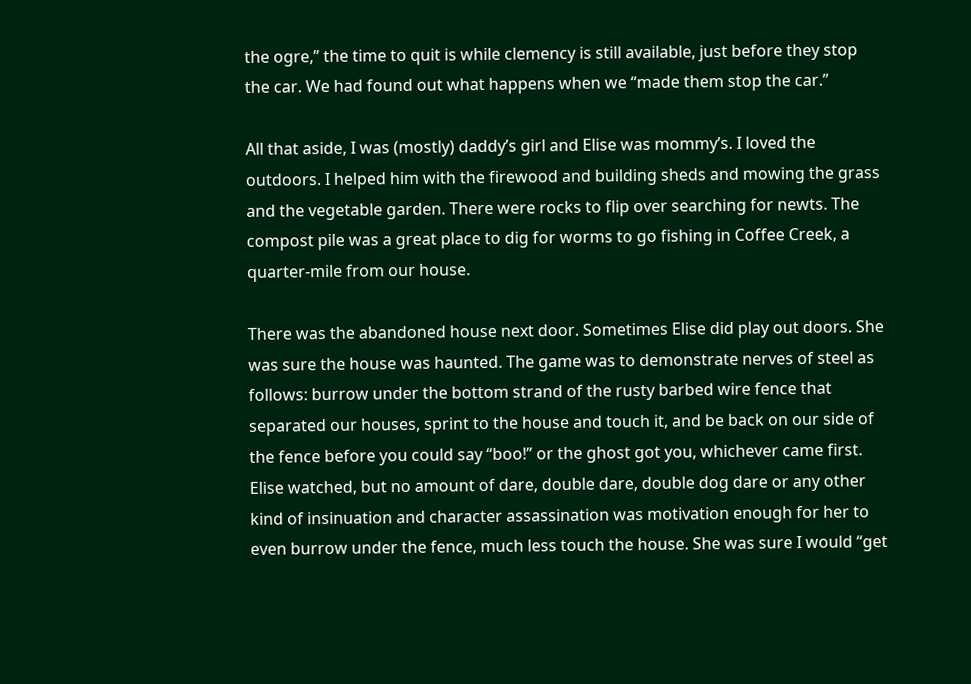the ogre,” the time to quit is while clemency is still available, just before they stop the car. We had found out what happens when we “made them stop the car.”

All that aside, I was (mostly) daddy’s girl and Elise was mommy’s. I loved the outdoors. I helped him with the firewood and building sheds and mowing the grass and the vegetable garden. There were rocks to flip over searching for newts. The compost pile was a great place to dig for worms to go fishing in Coffee Creek, a quarter-mile from our house.

There was the abandoned house next door. Sometimes Elise did play out doors. She was sure the house was haunted. The game was to demonstrate nerves of steel as follows: burrow under the bottom strand of the rusty barbed wire fence that separated our houses, sprint to the house and touch it, and be back on our side of the fence before you could say “boo!” or the ghost got you, whichever came first. Elise watched, but no amount of dare, double dare, double dog dare or any other kind of insinuation and character assassination was motivation enough for her to even burrow under the fence, much less touch the house. She was sure I would “get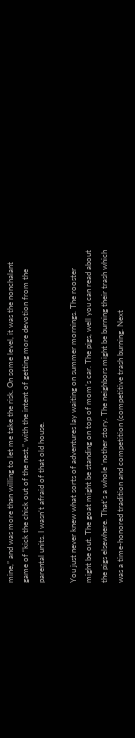mine,” and was more than willing to let me take the risk. On some level, it was the nonchalant game of “kick the chick out of the nest,” with the intent of getting more devotion from the parental units. I wasn’t afraid of that old house.

You just never knew what sorts of adventures lay waiting on summer mornings. The rooster might be out. The goat might be standing on top of mom’s car. The pigs, well you can read about the pigs elsewhere. That’s a whole ‘nother story. The neighbors might be burning their trash which was a time-honored tradition and competition (competitive trash burning. Next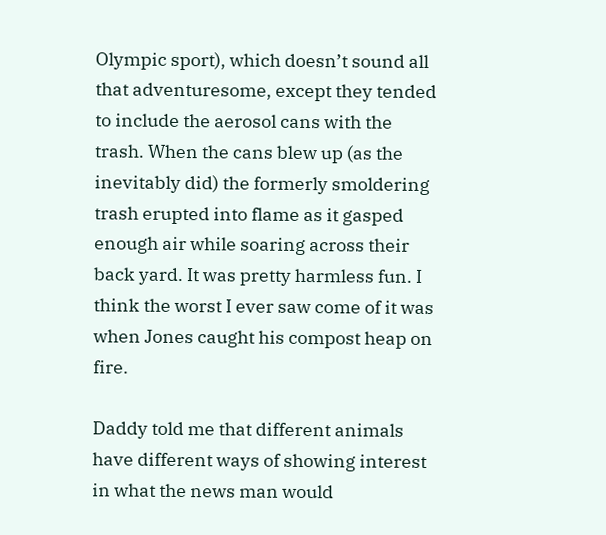Olympic sport), which doesn’t sound all that adventuresome, except they tended to include the aerosol cans with the trash. When the cans blew up (as the inevitably did) the formerly smoldering trash erupted into flame as it gasped enough air while soaring across their back yard. It was pretty harmless fun. I think the worst I ever saw come of it was when Jones caught his compost heap on fire.

Daddy told me that different animals have different ways of showing interest in what the news man would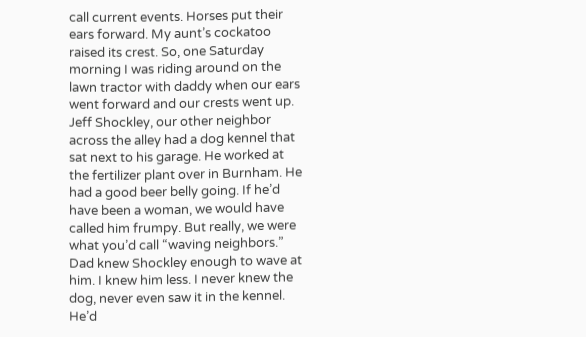call current events. Horses put their ears forward. My aunt’s cockatoo raised its crest. So, one Saturday morning I was riding around on the lawn tractor with daddy when our ears went forward and our crests went up. Jeff Shockley, our other neighbor across the alley had a dog kennel that sat next to his garage. He worked at the fertilizer plant over in Burnham. He had a good beer belly going. If he’d have been a woman, we would have called him frumpy. But really, we were what you’d call “waving neighbors.” Dad knew Shockley enough to wave at him. I knew him less. I never knew the dog, never even saw it in the kennel. He’d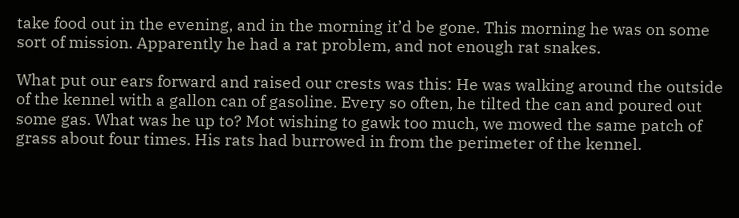take food out in the evening, and in the morning it’d be gone. This morning he was on some sort of mission. Apparently he had a rat problem, and not enough rat snakes.

What put our ears forward and raised our crests was this: He was walking around the outside of the kennel with a gallon can of gasoline. Every so often, he tilted the can and poured out some gas. What was he up to? Mot wishing to gawk too much, we mowed the same patch of grass about four times. His rats had burrowed in from the perimeter of the kennel.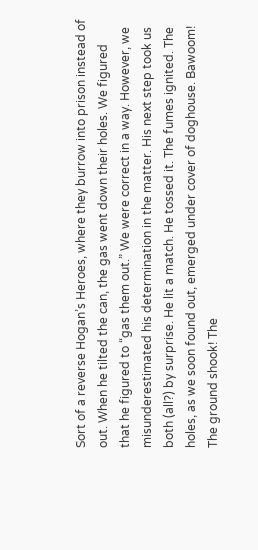Sort of a reverse Hogan’s Heroes, where they burrow into prison instead of out. When he tilted the can, the gas went down their holes. We figured that he figured to “gas them out.” We were correct in a way. However, we misunderestimated his determination in the matter. His next step took us both (all?) by surprise. He lit a match. He tossed it. The fumes ignited. The holes, as we soon found out, emerged under cover of doghouse. Bawoom! The ground shook! The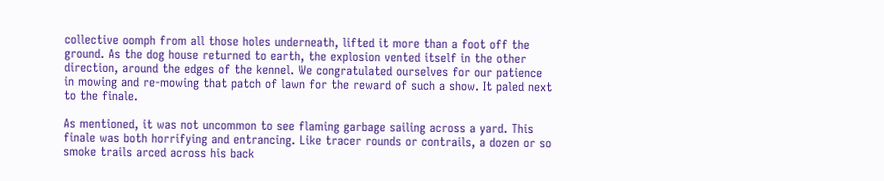collective oomph from all those holes underneath, lifted it more than a foot off the ground. As the dog house returned to earth, the explosion vented itself in the other direction, around the edges of the kennel. We congratulated ourselves for our patience in mowing and re-mowing that patch of lawn for the reward of such a show. It paled next to the finale.

As mentioned, it was not uncommon to see flaming garbage sailing across a yard. This finale was both horrifying and entrancing. Like tracer rounds or contrails, a dozen or so smoke trails arced across his back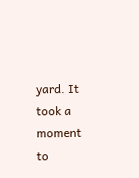yard. It took a moment to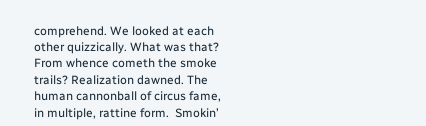comprehend. We looked at each other quizzically. What was that? From whence cometh the smoke trails? Realization dawned. The human cannonball of circus fame, in multiple, rattine form.  Smokin’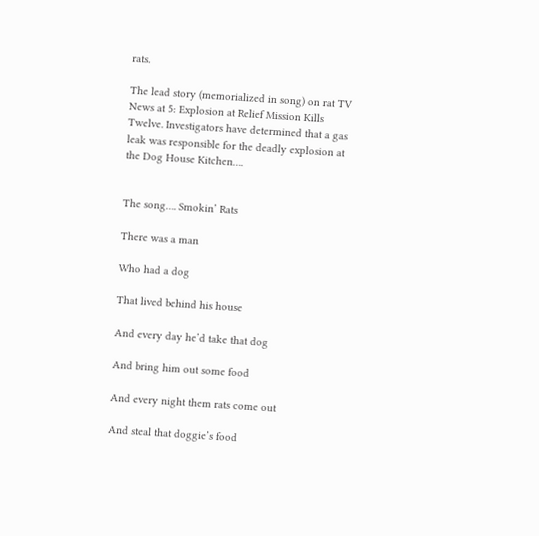rats.

The lead story (memorialized in song) on rat TV News at 5: Explosion at Relief Mission Kills Twelve. Investigators have determined that a gas leak was responsible for the deadly explosion at the Dog House Kitchen….


The song…. Smokin’ Rats

There was a man

Who had a dog

That lived behind his house

And every day he’d take that dog

And bring him out some food

And every night them rats come out

And steal that doggie’s food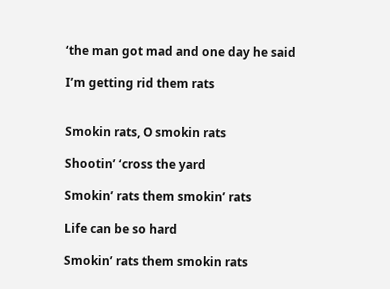‘the man got mad and one day he said

I’m getting rid them rats


Smokin rats, O smokin rats

Shootin’ ‘cross the yard

Smokin’ rats them smokin’ rats

Life can be so hard

Smokin’ rats them smokin rats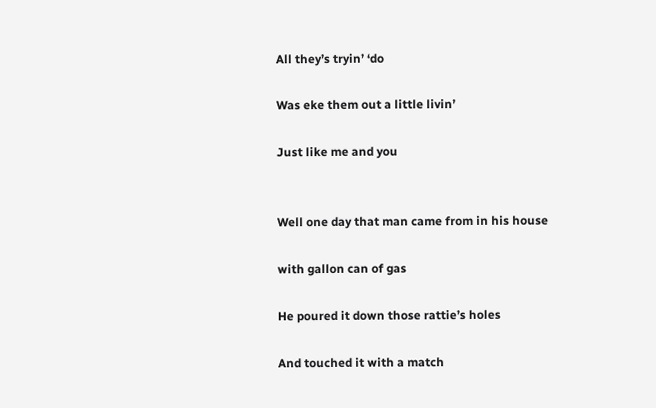All they’s tryin’ ‘do

Was eke them out a little livin’

Just like me and you


Well one day that man came from in his house

with gallon can of gas

He poured it down those rattie’s holes

And touched it with a match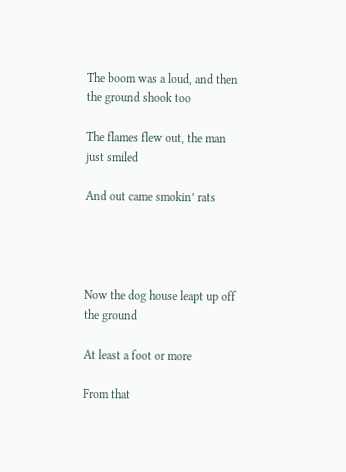The boom was a loud, and then the ground shook too

The flames flew out, the man just smiled

And out came smokin’ rats




Now the dog house leapt up off the ground

At least a foot or more

From that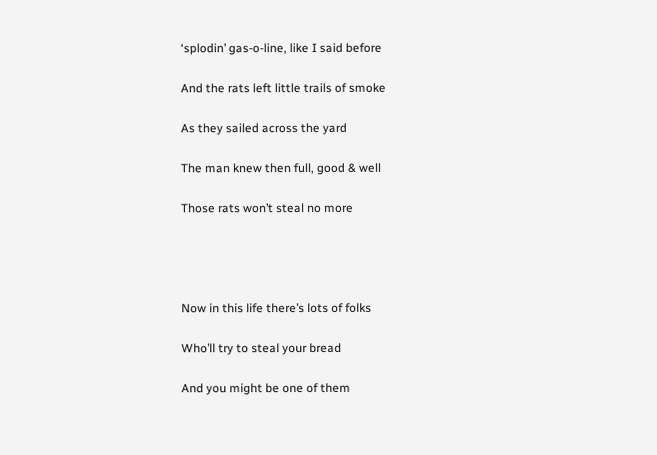‘splodin’ gas-o-line, like I said before

And the rats left little trails of smoke

As they sailed across the yard

The man knew then full, good & well

Those rats won’t steal no more




Now in this life there’s lots of folks

Who’ll try to steal your bread

And you might be one of them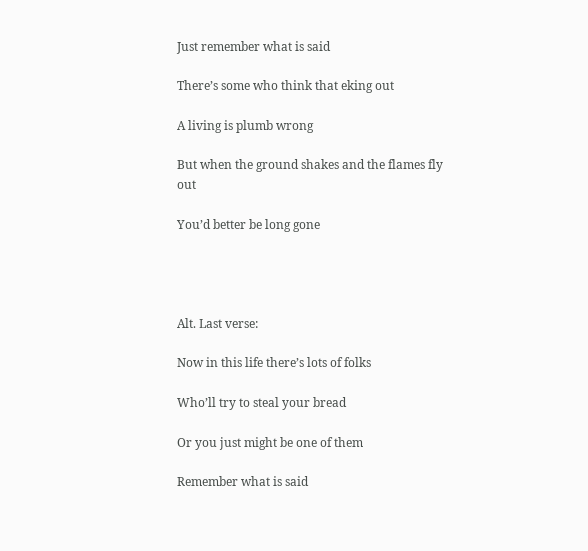Just remember what is said

There’s some who think that eking out

A living is plumb wrong

But when the ground shakes and the flames fly out

You’d better be long gone




Alt. Last verse:

Now in this life there’s lots of folks

Who’ll try to steal your bread

Or you just might be one of them

Remember what is said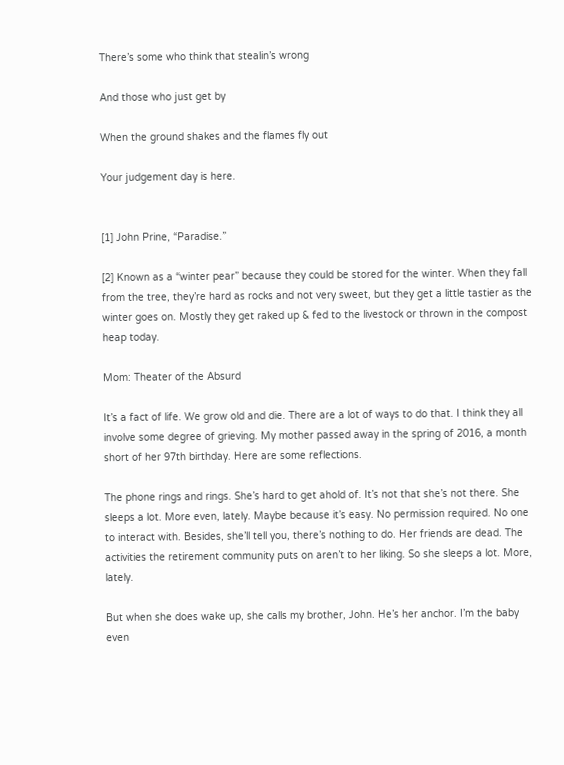There’s some who think that stealin’s wrong

And those who just get by

When the ground shakes and the flames fly out

Your judgement day is here.


[1] John Prine, “Paradise.”

[2] Known as a “winter pear” because they could be stored for the winter. When they fall from the tree, they’re hard as rocks and not very sweet, but they get a little tastier as the winter goes on. Mostly they get raked up & fed to the livestock or thrown in the compost heap today.

Mom: Theater of the Absurd

It’s a fact of life. We grow old and die. There are a lot of ways to do that. I think they all involve some degree of grieving. My mother passed away in the spring of 2016, a month short of her 97th birthday. Here are some reflections.

The phone rings and rings. She’s hard to get ahold of. It’s not that she’s not there. She sleeps a lot. More even, lately. Maybe because it’s easy. No permission required. No one to interact with. Besides, she’ll tell you, there’s nothing to do. Her friends are dead. The activities the retirement community puts on aren’t to her liking. So she sleeps a lot. More, lately.

But when she does wake up, she calls my brother, John. He’s her anchor. I’m the baby even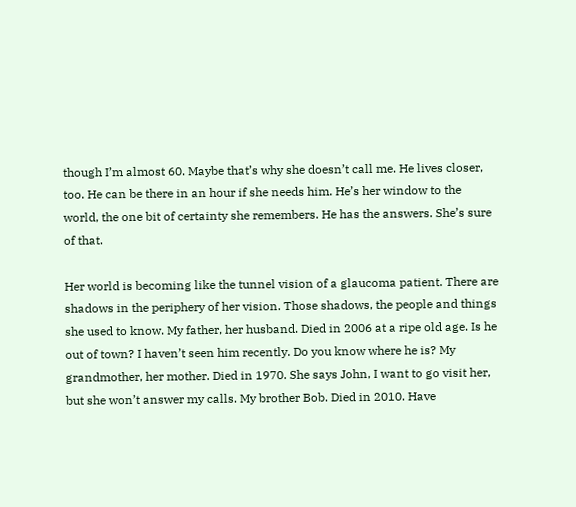though I’m almost 60. Maybe that’s why she doesn’t call me. He lives closer, too. He can be there in an hour if she needs him. He’s her window to the world, the one bit of certainty she remembers. He has the answers. She’s sure of that.

Her world is becoming like the tunnel vision of a glaucoma patient. There are shadows in the periphery of her vision. Those shadows, the people and things she used to know. My father, her husband. Died in 2006 at a ripe old age. Is he out of town? I haven’t seen him recently. Do you know where he is? My grandmother, her mother. Died in 1970. She says John, I want to go visit her, but she won’t answer my calls. My brother Bob. Died in 2010. Have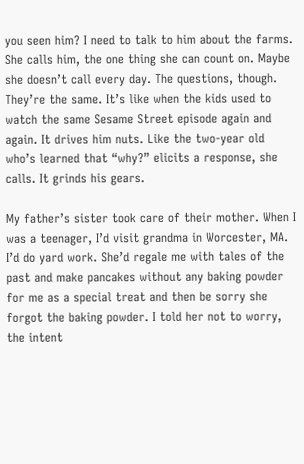you seen him? I need to talk to him about the farms. She calls him, the one thing she can count on. Maybe she doesn’t call every day. The questions, though. They’re the same. It’s like when the kids used to watch the same Sesame Street episode again and again. It drives him nuts. Like the two-year old who’s learned that “why?” elicits a response, she calls. It grinds his gears.

My father’s sister took care of their mother. When I was a teenager, I’d visit grandma in Worcester, MA. I’d do yard work. She’d regale me with tales of the past and make pancakes without any baking powder for me as a special treat and then be sorry she forgot the baking powder. I told her not to worry, the intent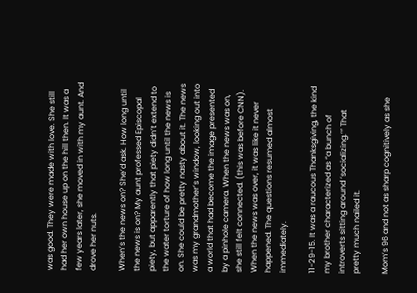was good. They were made with love. She still had her own house up on the hill then. It was a few years later, she moved in with my aunt. And drove her nuts.

When’s the news on? She’d ask. How long until the news is on? My aunt professed Episcopal piety, but apparently that piety didn’t extend to the water torture of how long until the news is on. She could be pretty nasty about it. The news was my grandmother’s window, looking out into a world that had become the image presented by a pinhole camera. When the news was on, she still felt connected. (this was before CNN). When the news was over, it was like it never happened. The questions resumed almost immediately.

11-29-15. It was a raucous Thanksgiving, the kind my brother characterized as “a bunch of introverts sitting around ‘socializing.’” That pretty much nailed it.

Mom’s 96 and not as sharp cognitively as she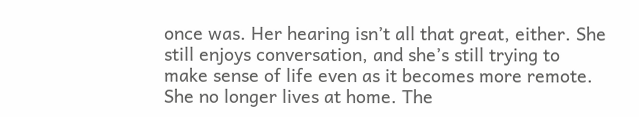once was. Her hearing isn’t all that great, either. She still enjoys conversation, and she’s still trying to make sense of life even as it becomes more remote. She no longer lives at home. The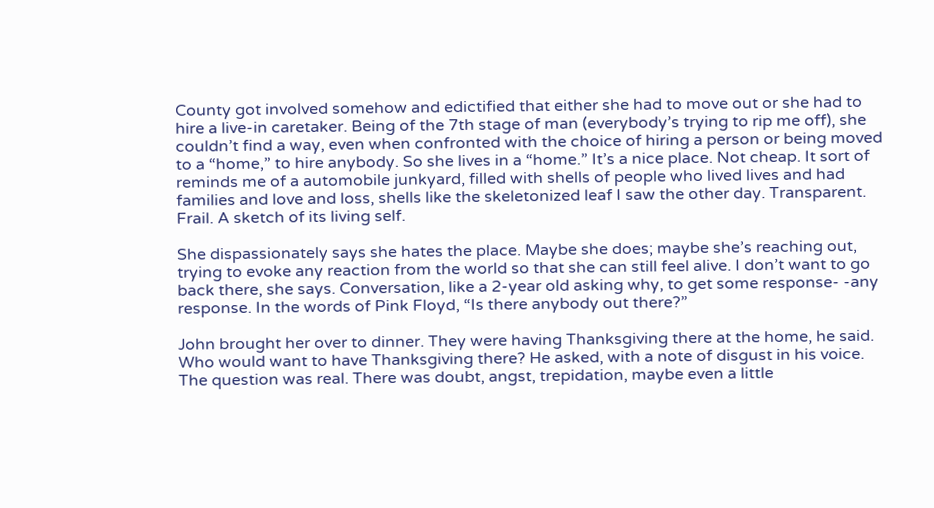County got involved somehow and edictified that either she had to move out or she had to hire a live-in caretaker. Being of the 7th stage of man (everybody’s trying to rip me off), she couldn’t find a way, even when confronted with the choice of hiring a person or being moved to a “home,” to hire anybody. So she lives in a “home.” It’s a nice place. Not cheap. It sort of reminds me of a automobile junkyard, filled with shells of people who lived lives and had families and love and loss, shells like the skeletonized leaf I saw the other day. Transparent. Frail. A sketch of its living self.

She dispassionately says she hates the place. Maybe she does; maybe she’s reaching out, trying to evoke any reaction from the world so that she can still feel alive. I don’t want to go back there, she says. Conversation, like a 2-year old asking why, to get some response- -any response. In the words of Pink Floyd, “Is there anybody out there?”

John brought her over to dinner. They were having Thanksgiving there at the home, he said. Who would want to have Thanksgiving there? He asked, with a note of disgust in his voice. The question was real. There was doubt, angst, trepidation, maybe even a little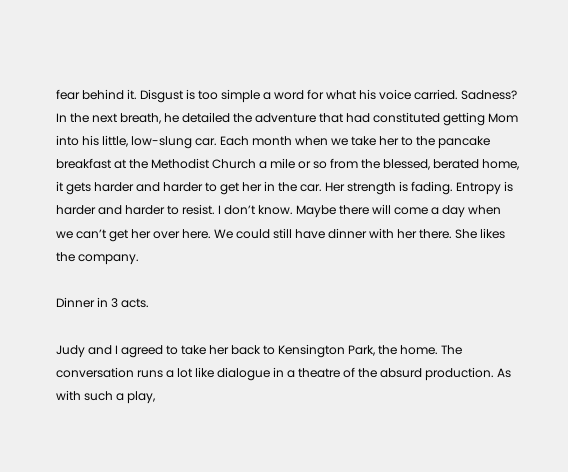fear behind it. Disgust is too simple a word for what his voice carried. Sadness? In the next breath, he detailed the adventure that had constituted getting Mom into his little, low-slung car. Each month when we take her to the pancake breakfast at the Methodist Church a mile or so from the blessed, berated home, it gets harder and harder to get her in the car. Her strength is fading. Entropy is harder and harder to resist. I don’t know. Maybe there will come a day when we can’t get her over here. We could still have dinner with her there. She likes the company.

Dinner in 3 acts.

Judy and I agreed to take her back to Kensington Park, the home. The conversation runs a lot like dialogue in a theatre of the absurd production. As with such a play,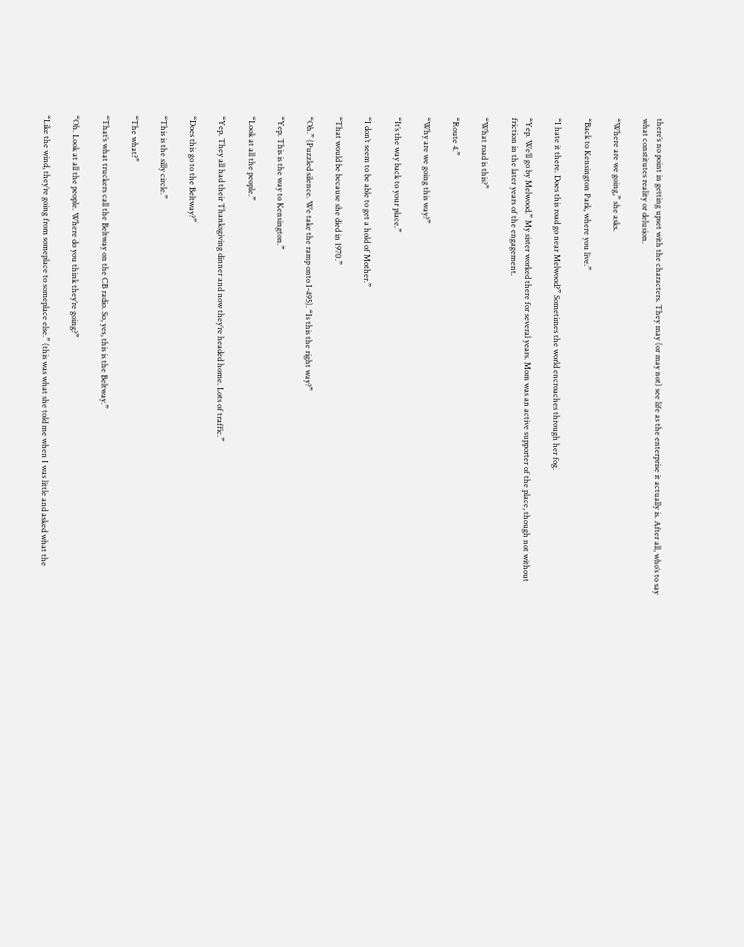there’s no point in getting upset with the characters. They may (or may not) see life as the enterprise it actually is. After all, who’s to say what constitutes reality or delusion.

“Where are we going,” she asks.

“Back to Kensington Park, where you live.”

“I hate it there. Does this road go near Melwood?” Sometimes the world encroaches through her fog.

“Yep. We’ll go by Melwood.” My sister worked there for several years. Mom was an active supporter of the place, though not without friction in the later years of the engagement.

“What road is this?”

“Route 4.”

“Why are we going this way?”

“It’s the way back to your place.”

“I don’t seem to be able to get a hold of Mother.”

“That would be because she died in 1970.”

“Oh.” (Puzzled silence. We take the ramp onto I-495). “Is this the right way?”

“Yep. This is the way to Kensington.”

“Look at all the people.”

“Yep. They all had their Thanksgiving dinner and now they’re headed home. Lots of traffic.”

“Does this go to the Beltway?”

“This is the silly circle.”

“The what?”

“That’s what truckers call the Beltway on the CB radio. So, yes, this is the Beltway.”

“Oh. Look at all the people. Where do you think they’re going?”

“Like the wind, they’re going from someplace to someplace else.” (this was what she told me when I was little and asked what the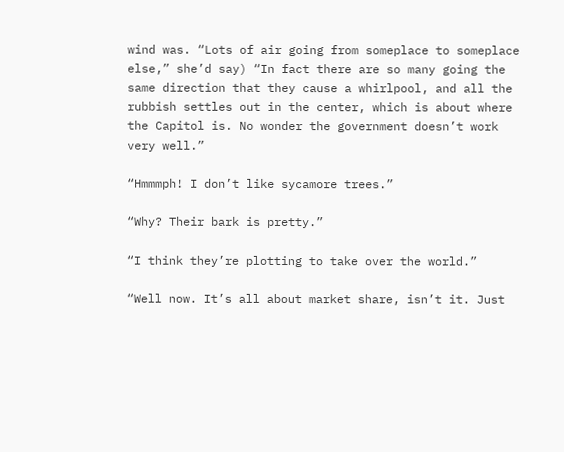wind was. “Lots of air going from someplace to someplace else,” she’d say) “In fact there are so many going the same direction that they cause a whirlpool, and all the rubbish settles out in the center, which is about where the Capitol is. No wonder the government doesn’t work very well.”

“Hmmmph! I don’t like sycamore trees.”

“Why? Their bark is pretty.”

“I think they’re plotting to take over the world.”

“Well now. It’s all about market share, isn’t it. Just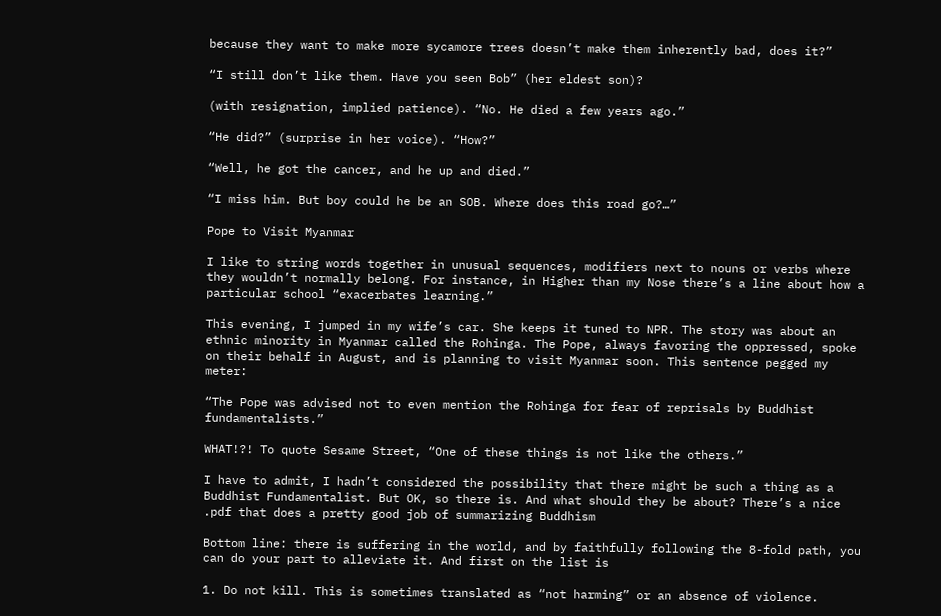because they want to make more sycamore trees doesn’t make them inherently bad, does it?”

“I still don’t like them. Have you seen Bob” (her eldest son)?

(with resignation, implied patience). “No. He died a few years ago.”

“He did?” (surprise in her voice). “How?”

“Well, he got the cancer, and he up and died.”

“I miss him. But boy could he be an SOB. Where does this road go?…”

Pope to Visit Myanmar

I like to string words together in unusual sequences, modifiers next to nouns or verbs where they wouldn’t normally belong. For instance, in Higher than my Nose there’s a line about how a particular school “exacerbates learning.”

This evening, I jumped in my wife’s car. She keeps it tuned to NPR. The story was about an ethnic minority in Myanmar called the Rohinga. The Pope, always favoring the oppressed, spoke on their behalf in August, and is planning to visit Myanmar soon. This sentence pegged my meter:

“The Pope was advised not to even mention the Rohinga for fear of reprisals by Buddhist fundamentalists.”

WHAT!?! To quote Sesame Street, “One of these things is not like the others.”

I have to admit, I hadn’t considered the possibility that there might be such a thing as a Buddhist Fundamentalist. But OK, so there is. And what should they be about? There’s a nice .pdf that does a pretty good job of summarizing Buddhism

Bottom line: there is suffering in the world, and by faithfully following the 8-fold path, you can do your part to alleviate it. And first on the list is

1. Do not kill. This is sometimes translated as “not harming” or an absence of violence.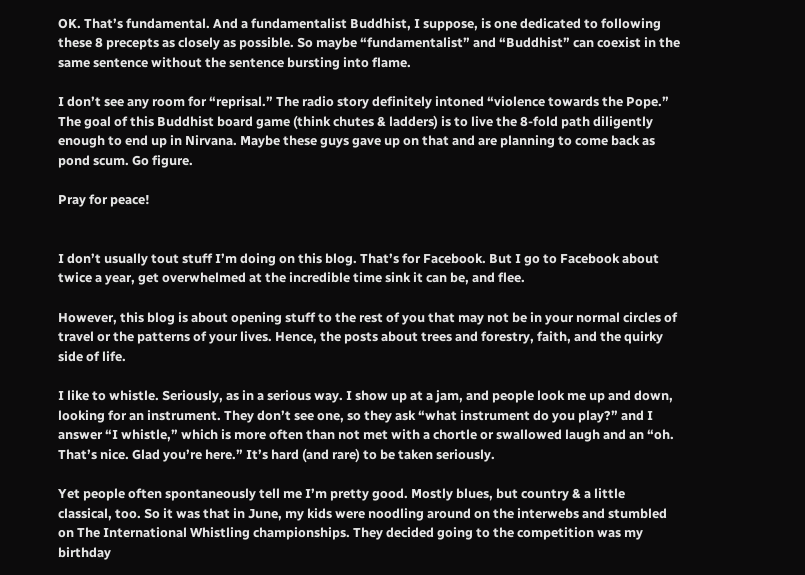OK. That’s fundamental. And a fundamentalist Buddhist, I suppose, is one dedicated to following these 8 precepts as closely as possible. So maybe “fundamentalist” and “Buddhist” can coexist in the same sentence without the sentence bursting into flame.

I don’t see any room for “reprisal.” The radio story definitely intoned “violence towards the Pope.” The goal of this Buddhist board game (think chutes & ladders) is to live the 8-fold path diligently enough to end up in Nirvana. Maybe these guys gave up on that and are planning to come back as pond scum. Go figure.

Pray for peace!


I don’t usually tout stuff I’m doing on this blog. That’s for Facebook. But I go to Facebook about twice a year, get overwhelmed at the incredible time sink it can be, and flee.

However, this blog is about opening stuff to the rest of you that may not be in your normal circles of travel or the patterns of your lives. Hence, the posts about trees and forestry, faith, and the quirky side of life.

I like to whistle. Seriously, as in a serious way. I show up at a jam, and people look me up and down, looking for an instrument. They don’t see one, so they ask “what instrument do you play?” and I answer “I whistle,” which is more often than not met with a chortle or swallowed laugh and an “oh. That’s nice. Glad you’re here.” It’s hard (and rare) to be taken seriously.

Yet people often spontaneously tell me I’m pretty good. Mostly blues, but country & a little classical, too. So it was that in June, my kids were noodling around on the interwebs and stumbled on The International Whistling championships. They decided going to the competition was my birthday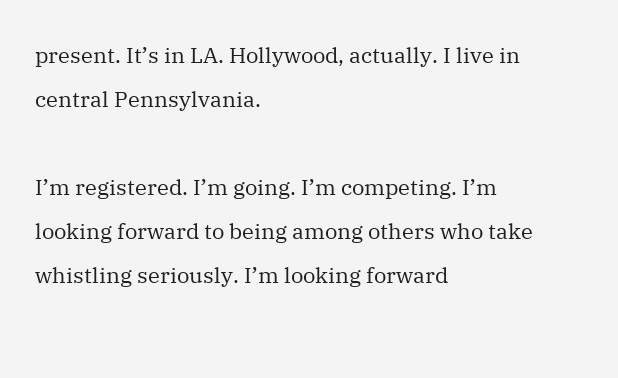present. It’s in LA. Hollywood, actually. I live in central Pennsylvania.

I’m registered. I’m going. I’m competing. I’m looking forward to being among others who take whistling seriously. I’m looking forward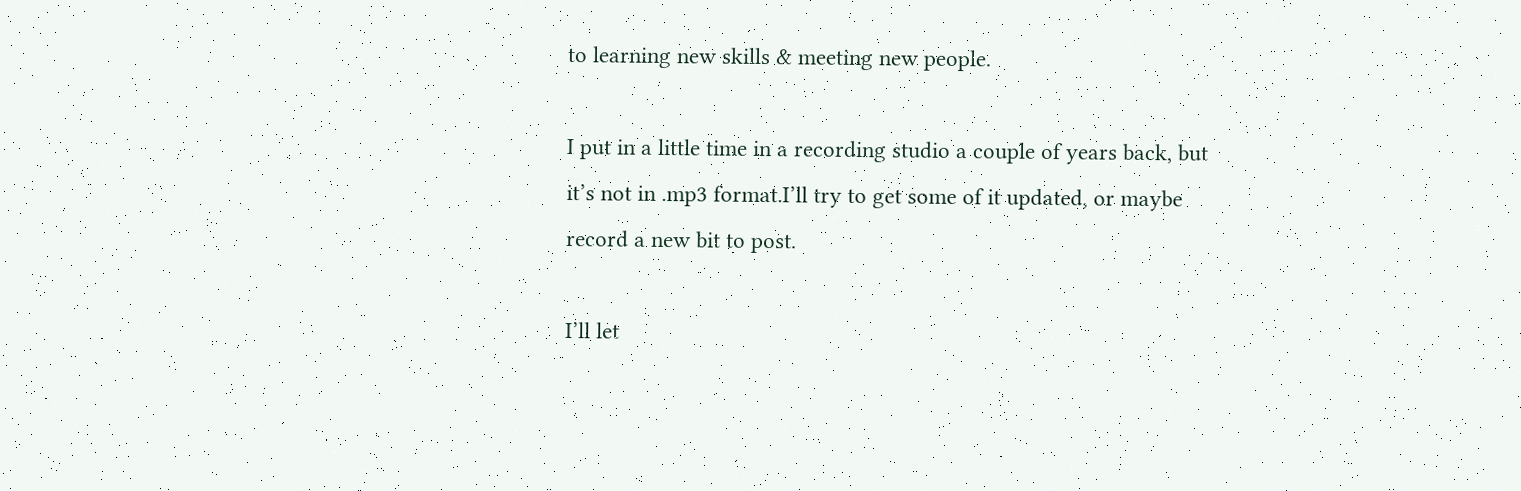to learning new skills & meeting new people.

I put in a little time in a recording studio a couple of years back, but it’s not in .mp3 format.I’ll try to get some of it updated, or maybe record a new bit to post.

I’ll let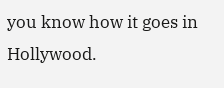you know how it goes in Hollywood.